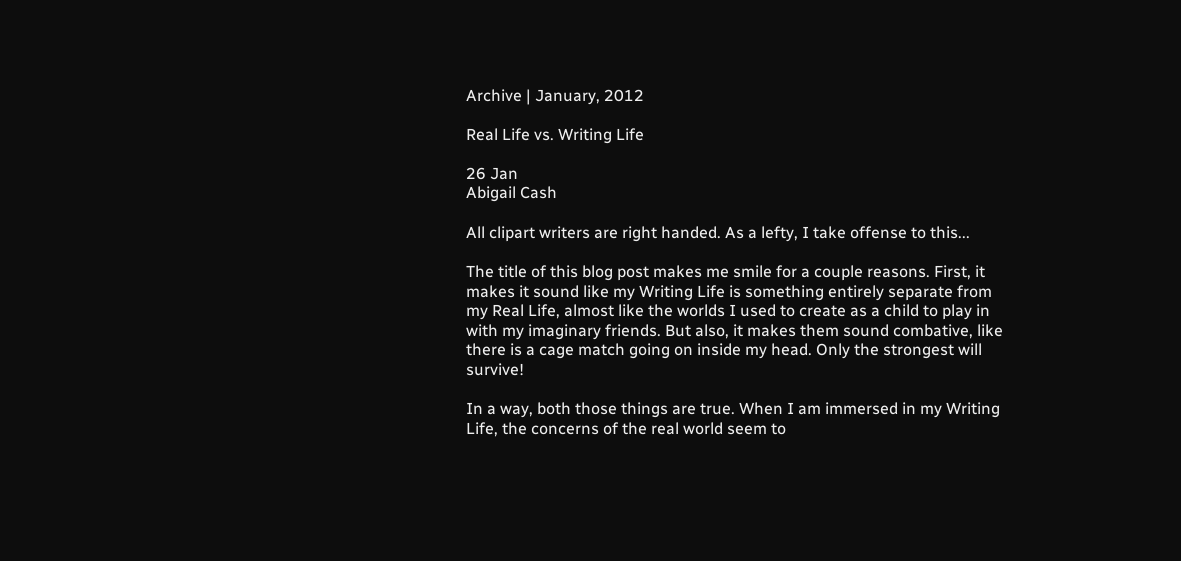Archive | January, 2012

Real Life vs. Writing Life

26 Jan
Abigail Cash

All clipart writers are right handed. As a lefty, I take offense to this...

The title of this blog post makes me smile for a couple reasons. First, it makes it sound like my Writing Life is something entirely separate from my Real Life, almost like the worlds I used to create as a child to play in with my imaginary friends. But also, it makes them sound combative, like there is a cage match going on inside my head. Only the strongest will survive!

In a way, both those things are true. When I am immersed in my Writing Life, the concerns of the real world seem to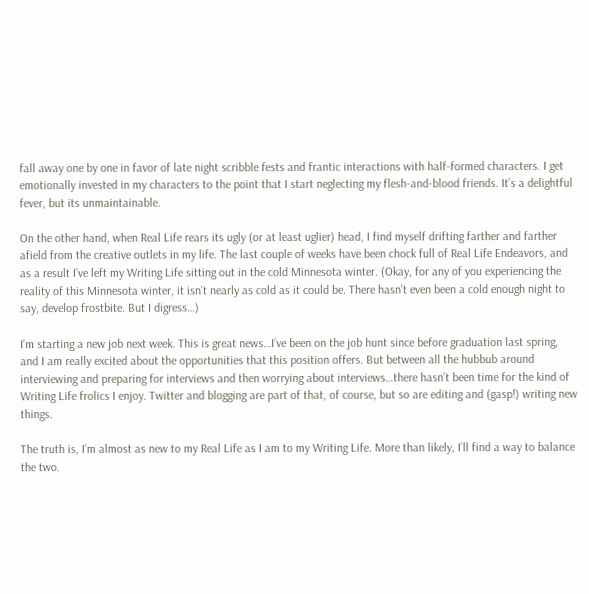fall away one by one in favor of late night scribble fests and frantic interactions with half-formed characters. I get emotionally invested in my characters to the point that I start neglecting my flesh-and-blood friends. It’s a delightful fever, but its unmaintainable.

On the other hand, when Real Life rears its ugly (or at least uglier) head, I find myself drifting farther and farther afield from the creative outlets in my life. The last couple of weeks have been chock full of Real Life Endeavors, and as a result I’ve left my Writing Life sitting out in the cold Minnesota winter. (Okay, for any of you experiencing the reality of this Minnesota winter, it isn’t nearly as cold as it could be. There hasn’t even been a cold enough night to say, develop frostbite. But I digress…)

I’m starting a new job next week. This is great news…I’ve been on the job hunt since before graduation last spring, and I am really excited about the opportunities that this position offers. But between all the hubbub around interviewing and preparing for interviews and then worrying about interviews…there hasn’t been time for the kind of Writing Life frolics I enjoy. Twitter and blogging are part of that, of course, but so are editing and (gasp!) writing new things.

The truth is, I’m almost as new to my Real Life as I am to my Writing Life. More than likely, I’ll find a way to balance the two.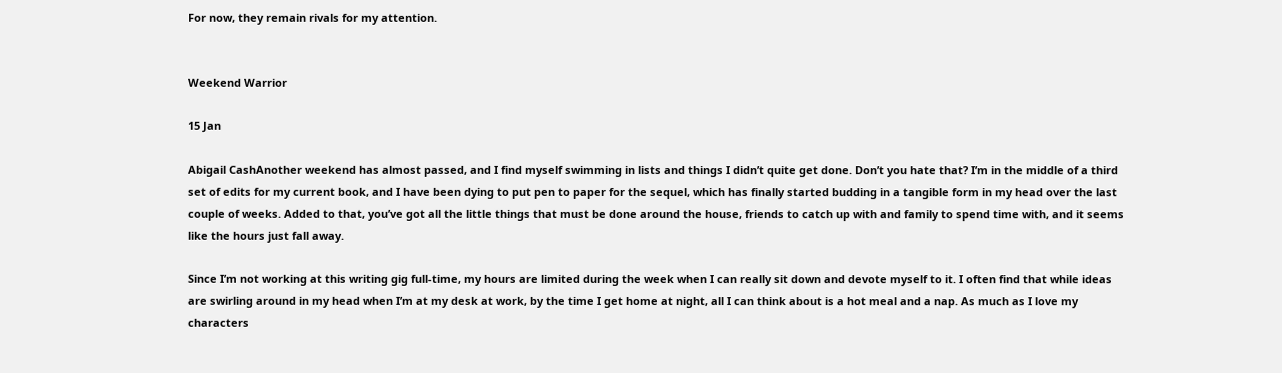For now, they remain rivals for my attention.


Weekend Warrior

15 Jan

Abigail CashAnother weekend has almost passed, and I find myself swimming in lists and things I didn’t quite get done. Don’t you hate that? I’m in the middle of a third set of edits for my current book, and I have been dying to put pen to paper for the sequel, which has finally started budding in a tangible form in my head over the last couple of weeks. Added to that, you’ve got all the little things that must be done around the house, friends to catch up with and family to spend time with, and it seems like the hours just fall away.

Since I’m not working at this writing gig full-time, my hours are limited during the week when I can really sit down and devote myself to it. I often find that while ideas are swirling around in my head when I’m at my desk at work, by the time I get home at night, all I can think about is a hot meal and a nap. As much as I love my characters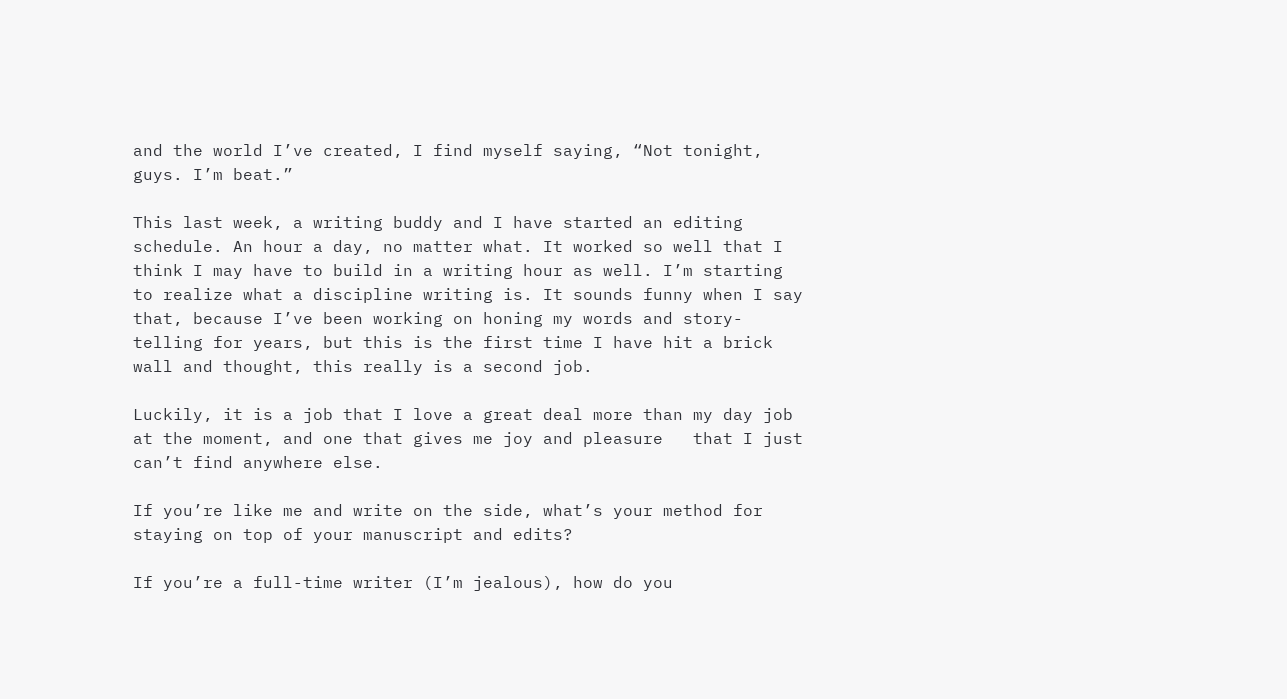and the world I’ve created, I find myself saying, “Not tonight, guys. I’m beat.”

This last week, a writing buddy and I have started an editing schedule. An hour a day, no matter what. It worked so well that I think I may have to build in a writing hour as well. I’m starting to realize what a discipline writing is. It sounds funny when I say that, because I’ve been working on honing my words and story-telling for years, but this is the first time I have hit a brick wall and thought, this really is a second job.

Luckily, it is a job that I love a great deal more than my day job at the moment, and one that gives me joy and pleasure   that I just can’t find anywhere else.

If you’re like me and write on the side, what’s your method for staying on top of your manuscript and edits?

If you’re a full-time writer (I’m jealous), how do you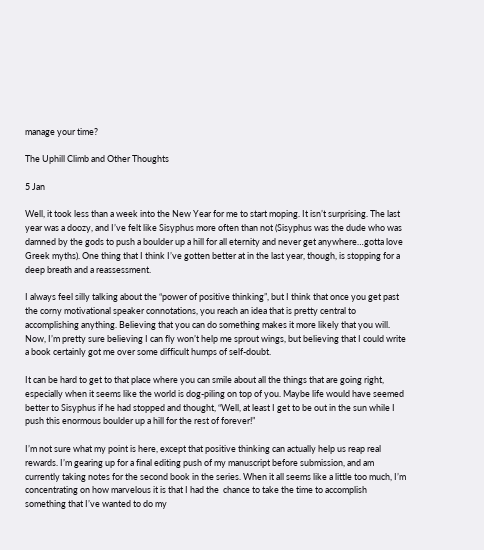manage your time?

The Uphill Climb and Other Thoughts

5 Jan

Well, it took less than a week into the New Year for me to start moping. It isn’t surprising. The last year was a doozy, and I’ve felt like Sisyphus more often than not (Sisyphus was the dude who was damned by the gods to push a boulder up a hill for all eternity and never get anywhere…gotta love Greek myths). One thing that I think I’ve gotten better at in the last year, though, is stopping for a deep breath and a reassessment.

I always feel silly talking about the “power of positive thinking”, but I think that once you get past the corny motivational speaker connotations, you reach an idea that is pretty central to accomplishing anything. Believing that you can do something makes it more likely that you will. Now, I’m pretty sure believing I can fly won’t help me sprout wings, but believing that I could write a book certainly got me over some difficult humps of self-doubt.

It can be hard to get to that place where you can smile about all the things that are going right, especially when it seems like the world is dog-piling on top of you. Maybe life would have seemed better to Sisyphus if he had stopped and thought, “Well, at least I get to be out in the sun while I push this enormous boulder up a hill for the rest of forever!”

I’m not sure what my point is here, except that positive thinking can actually help us reap real rewards. I’m gearing up for a final editing push of my manuscript before submission, and am currently taking notes for the second book in the series. When it all seems like a little too much, I’m concentrating on how marvelous it is that I had the  chance to take the time to accomplish something that I’ve wanted to do my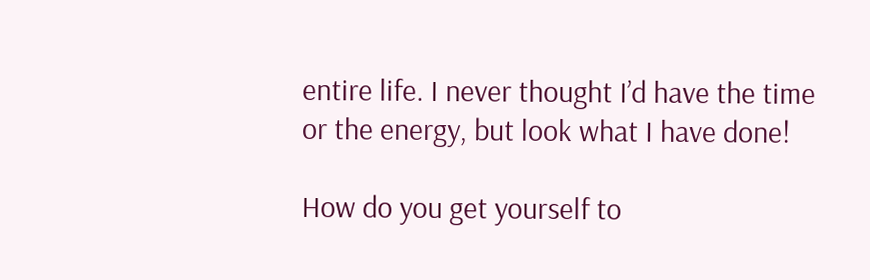entire life. I never thought I’d have the time or the energy, but look what I have done!

How do you get yourself to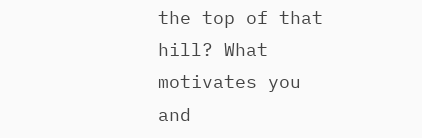the top of that hill? What motivates you and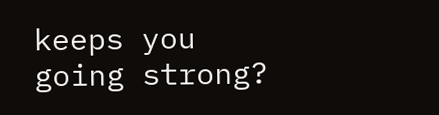keeps you going strong?